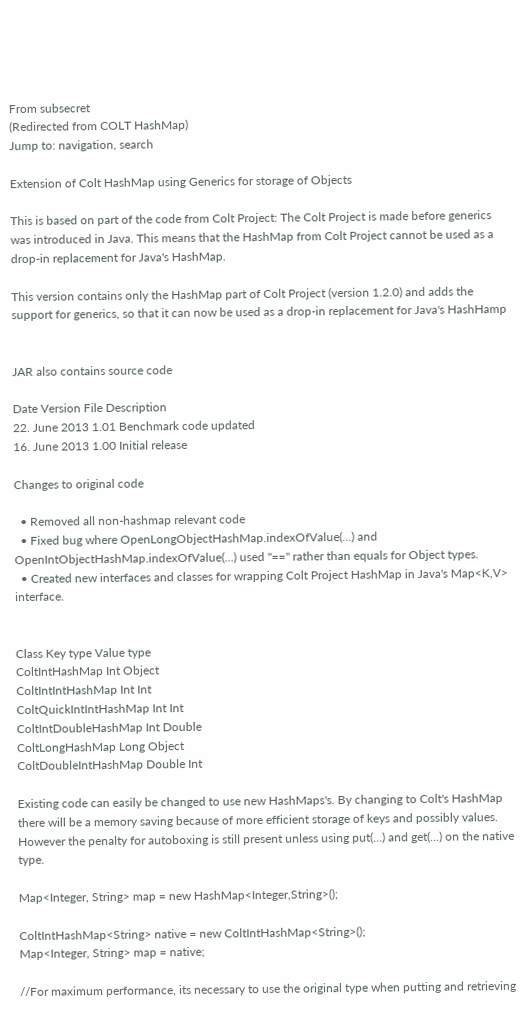From subsecret
(Redirected from COLT HashMap)
Jump to: navigation, search

Extension of Colt HashMap using Generics for storage of Objects

This is based on part of the code from Colt Project: The Colt Project is made before generics was introduced in Java. This means that the HashMap from Colt Project cannot be used as a drop-in replacement for Java's HashMap.

This version contains only the HashMap part of Colt Project (version 1.2.0) and adds the support for generics, so that it can now be used as a drop-in replacement for Java's HashHamp


JAR also contains source code

Date Version File Description
22. June 2013 1.01 Benchmark code updated
16. June 2013 1.00 Initial release

Changes to original code

  • Removed all non-hashmap relevant code
  • Fixed bug where OpenLongObjectHashMap.indexOfValue(...) and OpenIntObjectHashMap.indexOfValue(...) used "==" rather than equals for Object types.
  • Created new interfaces and classes for wrapping Colt Project HashMap in Java's Map<K,V> interface.


Class Key type Value type
ColtIntHashMap Int Object
ColtIntIntHashMap Int Int
ColtQuickIntIntHashMap Int Int
ColtIntDoubleHashMap Int Double
ColtLongHashMap Long Object
ColtDoubleIntHashMap Double Int

Existing code can easily be changed to use new HashMaps's. By changing to Colt's HashMap there will be a memory saving because of more efficient storage of keys and possibly values. However the penalty for autoboxing is still present unless using put(...) and get(...) on the native type.

Map<Integer, String> map = new HashMap<Integer,String>();

ColtIntHashMap<String> native = new ColtIntHashMap<String>();
Map<Integer, String> map = native;

//For maximum performance, its necessary to use the original type when putting and retrieving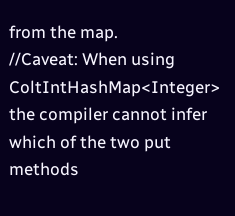from the map.
//Caveat: When using ColtIntHashMap<Integer> the compiler cannot infer which of the two put methods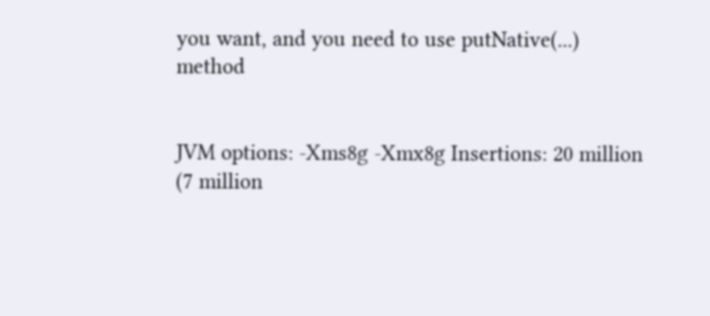you want, and you need to use putNative(...) method


JVM options: -Xms8g -Xmx8g Insertions: 20 million (7 million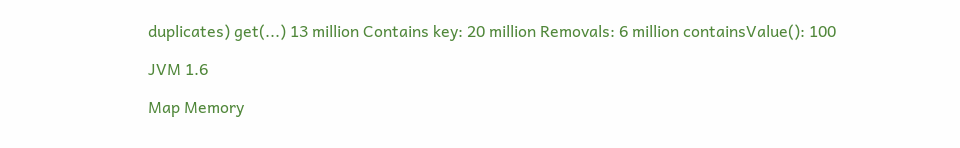duplicates) get(...) 13 million Contains key: 20 million Removals: 6 million containsValue(): 100

JVM 1.6

Map Memory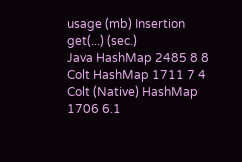usage (mb) Insertion get(...) (sec.)
Java HashMap 2485 8 8
Colt HashMap 1711 7 4
Colt (Native) HashMap 1706 6.1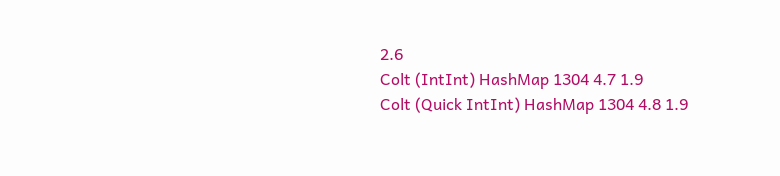2.6
Colt (IntInt) HashMap 1304 4.7 1.9
Colt (Quick IntInt) HashMap 1304 4.8 1.9